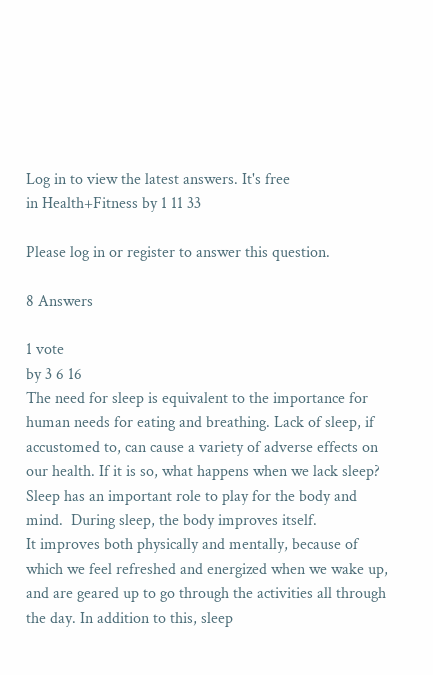Log in to view the latest answers. It's free
in Health+Fitness by 1 11 33

Please log in or register to answer this question.

8 Answers

1 vote
by 3 6 16
The need for sleep is equivalent to the importance for human needs for eating and breathing. Lack of sleep, if accustomed to, can cause a variety of adverse effects on our health. If it is so, what happens when we lack sleep? Sleep has an important role to play for the body and mind.  During sleep, the body improves itself.
It improves both physically and mentally, because of which we feel refreshed and energized when we wake up, and are geared up to go through the activities all through the day. In addition to this, sleep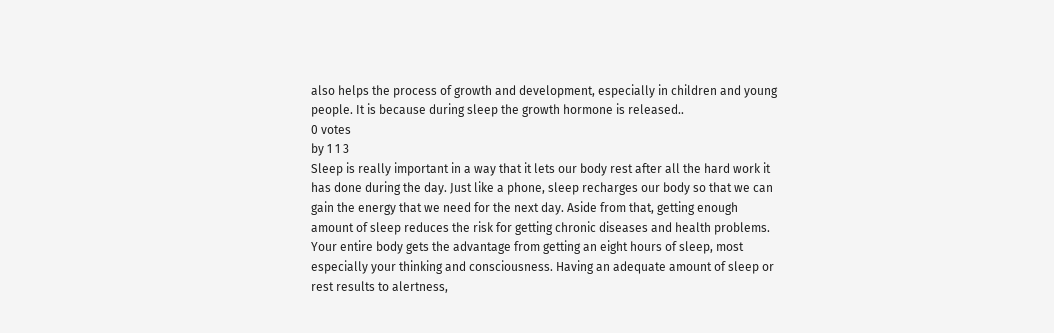also helps the process of growth and development, especially in children and young people. It is because during sleep the growth hormone is released..
0 votes
by 1 1 3
Sleep is really important in a way that it lets our body rest after all the hard work it has done during the day. Just like a phone, sleep recharges our body so that we can gain the energy that we need for the next day. Aside from that, getting enough amount of sleep reduces the risk for getting chronic diseases and health problems. Your entire body gets the advantage from getting an eight hours of sleep, most especially your thinking and consciousness. Having an adequate amount of sleep or rest results to alertness,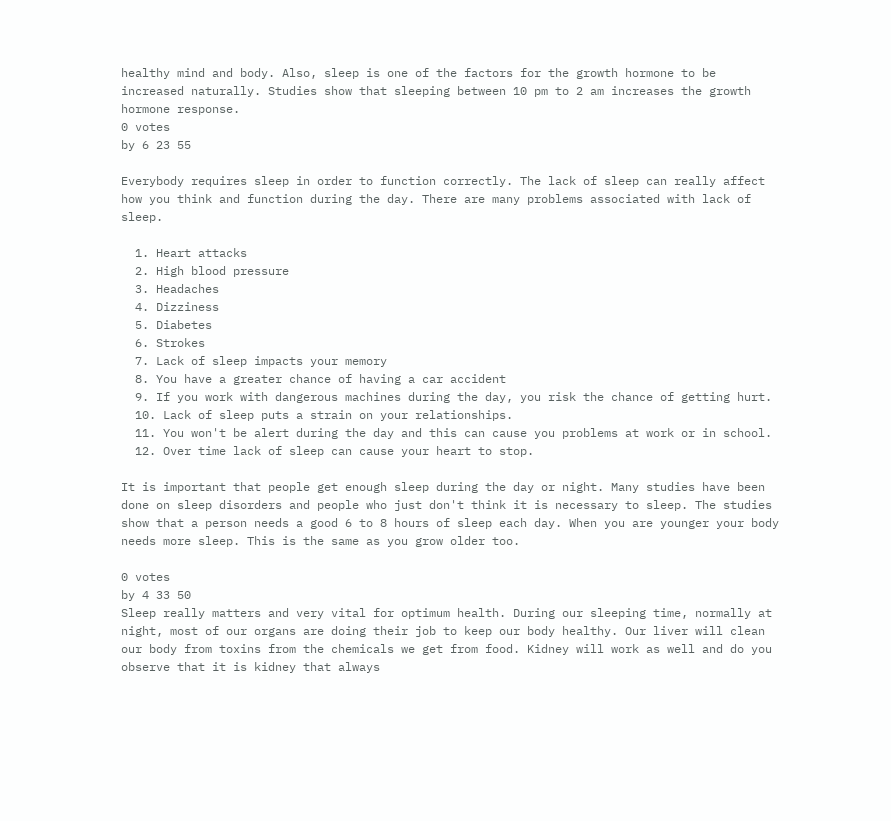healthy mind and body. Also, sleep is one of the factors for the growth hormone to be increased naturally. Studies show that sleeping between 10 pm to 2 am increases the growth hormone response.
0 votes
by 6 23 55

Everybody requires sleep in order to function correctly. The lack of sleep can really affect how you think and function during the day. There are many problems associated with lack of sleep.

  1. Heart attacks
  2. High blood pressure
  3. Headaches
  4. Dizziness
  5. Diabetes
  6. Strokes
  7. Lack of sleep impacts your memory
  8. You have a greater chance of having a car accident
  9. If you work with dangerous machines during the day, you risk the chance of getting hurt.
  10. Lack of sleep puts a strain on your relationships.
  11. You won't be alert during the day and this can cause you problems at work or in school.
  12. Over time lack of sleep can cause your heart to stop.

It is important that people get enough sleep during the day or night. Many studies have been done on sleep disorders and people who just don't think it is necessary to sleep. The studies show that a person needs a good 6 to 8 hours of sleep each day. When you are younger your body needs more sleep. This is the same as you grow older too.

0 votes
by 4 33 50
Sleep really matters and very vital for optimum health. During our sleeping time, normally at night, most of our organs are doing their job to keep our body healthy. Our liver will clean our body from toxins from the chemicals we get from food. Kidney will work as well and do you observe that it is kidney that always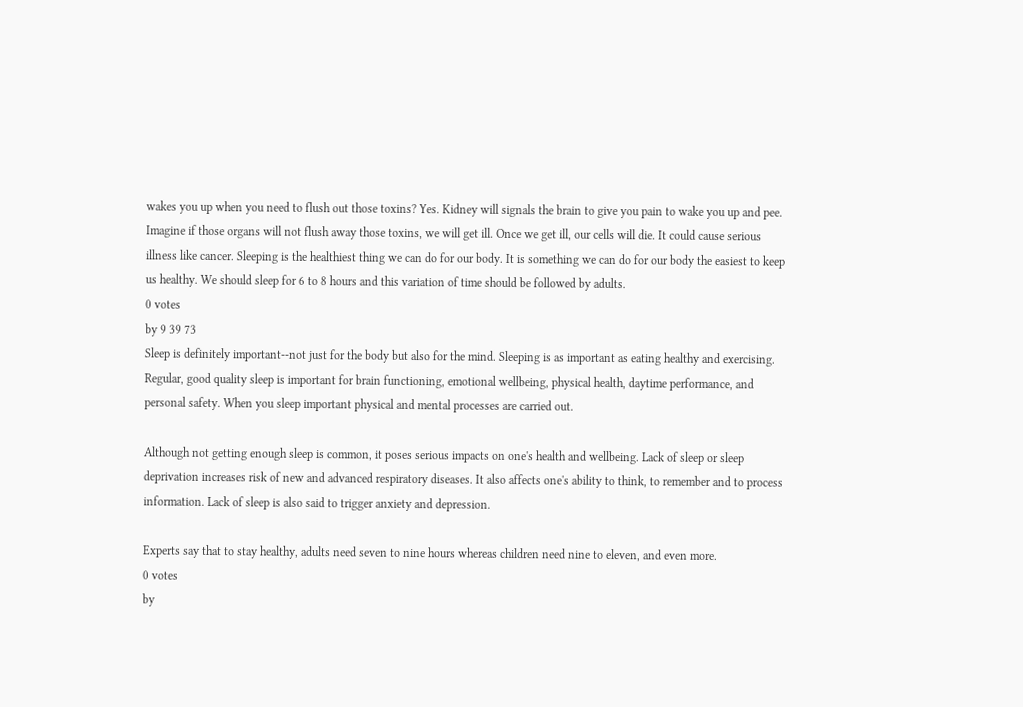wakes you up when you need to flush out those toxins? Yes. Kidney will signals the brain to give you pain to wake you up and pee. Imagine if those organs will not flush away those toxins, we will get ill. Once we get ill, our cells will die. It could cause serious illness like cancer. Sleeping is the healthiest thing we can do for our body. It is something we can do for our body the easiest to keep us healthy. We should sleep for 6 to 8 hours and this variation of time should be followed by adults.
0 votes
by 9 39 73
Sleep is definitely important--not just for the body but also for the mind. Sleeping is as important as eating healthy and exercising. Regular, good quality sleep is important for brain functioning, emotional wellbeing, physical health, daytime performance, and personal safety. When you sleep important physical and mental processes are carried out.

Although not getting enough sleep is common, it poses serious impacts on one's health and wellbeing. Lack of sleep or sleep deprivation increases risk of new and advanced respiratory diseases. It also affects one's ability to think, to remember and to process information. Lack of sleep is also said to trigger anxiety and depression.

Experts say that to stay healthy, adults need seven to nine hours whereas children need nine to eleven, and even more.
0 votes
by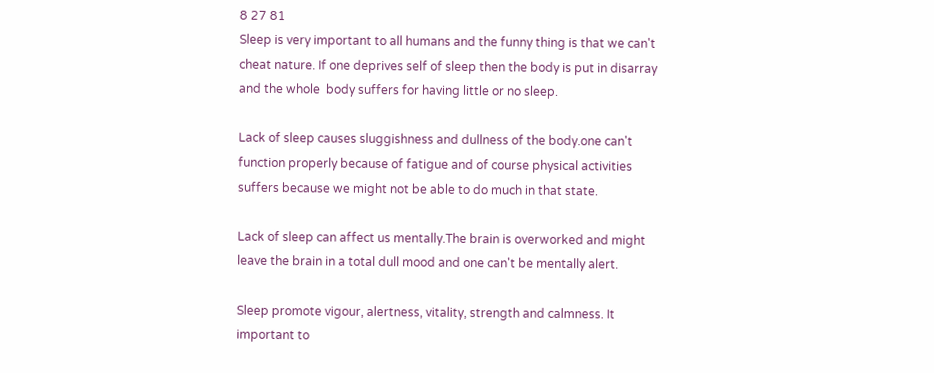8 27 81
Sleep is very important to all humans and the funny thing is that we can't cheat nature. If one deprives self of sleep then the body is put in disarray and the whole  body suffers for having little or no sleep.

Lack of sleep causes sluggishness and dullness of the body.one can't function properly because of fatigue and of course physical activities suffers because we might not be able to do much in that state.

Lack of sleep can affect us mentally.The brain is overworked and might leave the brain in a total dull mood and one can't be mentally alert.

Sleep promote vigour, alertness, vitality, strength and calmness. It important to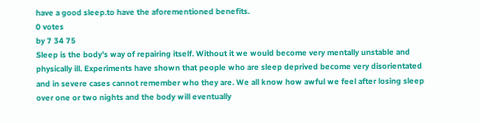have a good sleep.to have the aforementioned benefits.
0 votes
by 7 34 75
Sleep is the body's way of repairing itself. Without it we would become very mentally unstable and physically ill. Experiments have shown that people who are sleep deprived become very disorientated and in severe cases cannot remember who they are. We all know how awful we feel after losing sleep over one or two nights and the body will eventually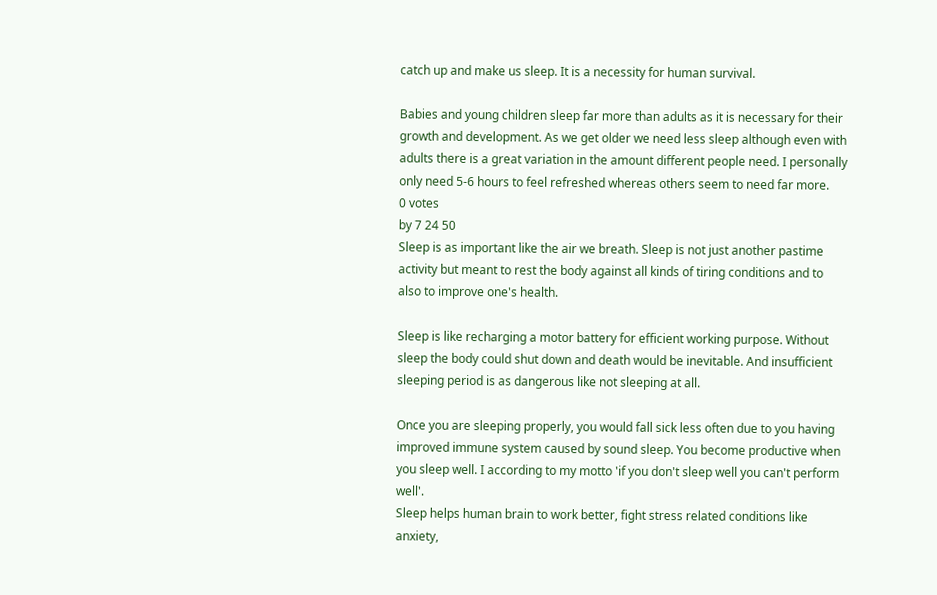catch up and make us sleep. It is a necessity for human survival.

Babies and young children sleep far more than adults as it is necessary for their growth and development. As we get older we need less sleep although even with adults there is a great variation in the amount different people need. I personally only need 5-6 hours to feel refreshed whereas others seem to need far more.
0 votes
by 7 24 50
Sleep is as important like the air we breath. Sleep is not just another pastime activity but meant to rest the body against all kinds of tiring conditions and to also to improve one's health.

Sleep is like recharging a motor battery for efficient working purpose. Without sleep the body could shut down and death would be inevitable. And insufficient sleeping period is as dangerous like not sleeping at all.

Once you are sleeping properly, you would fall sick less often due to you having improved immune system caused by sound sleep. You become productive when you sleep well. I according to my motto 'if you don't sleep well you can't perform well'.
Sleep helps human brain to work better, fight stress related conditions like anxiety,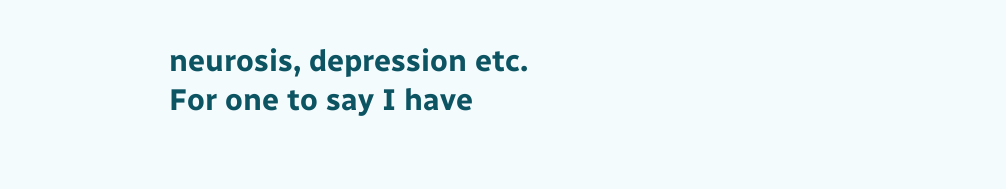neurosis, depression etc. For one to say I have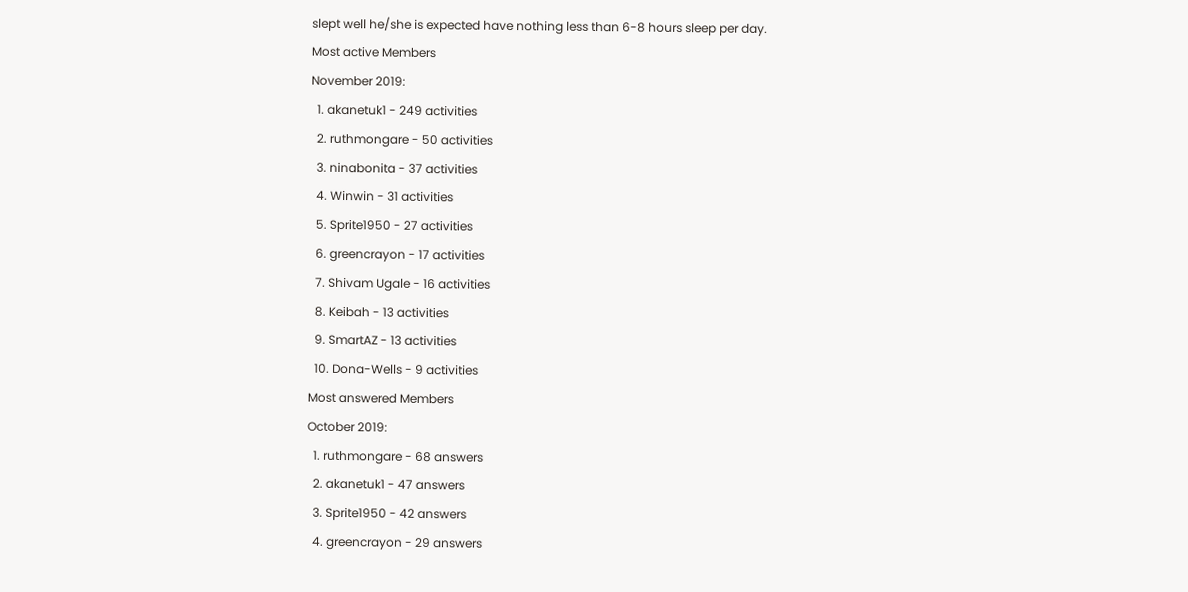slept well he/she is expected have nothing less than 6-8 hours sleep per day.
Most active Members
November 2019:
  1. akanetuk1 - 249 activities
  2. ruthmongare - 50 activities
  3. ninabonita - 37 activities
  4. Winwin - 31 activities
  5. Sprite1950 - 27 activities
  6. greencrayon - 17 activities
  7. Shivam Ugale - 16 activities
  8. Keibah - 13 activities
  9. SmartAZ - 13 activities
  10. Dona-Wells - 9 activities
Most answered Members
October 2019:
  1. ruthmongare - 68 answers
  2. akanetuk1 - 47 answers
  3. Sprite1950 - 42 answers
  4. greencrayon - 29 answers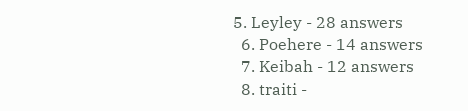5. Leyley - 28 answers
  6. Poehere - 14 answers
  7. Keibah - 12 answers
  8. traiti -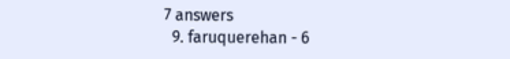7 answers
  9. faruquerehan - 6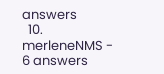answers
  10. merleneNMS - 6 answers